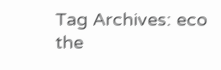Tag Archives: eco the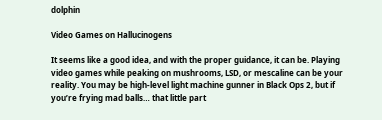dolphin

Video Games on Hallucinogens

It seems like a good idea, and with the proper guidance, it can be. Playing video games while peaking on mushrooms, LSD, or mescaline can be your reality. You may be high-level light machine gunner in Black Ops 2, but if you’re frying mad balls… that little part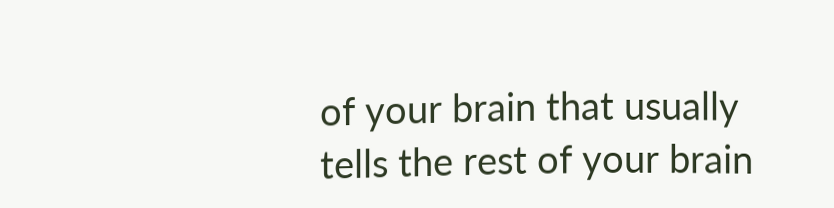of your brain that usually tells the rest of your brain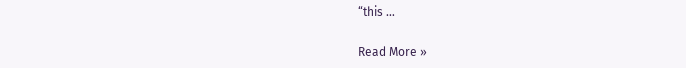“this …

Read More »